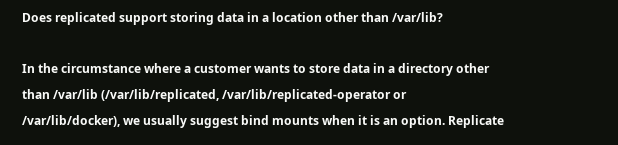Does replicated support storing data in a location other than /var/lib?

In the circumstance where a customer wants to store data in a directory other than /var/lib (/var/lib/replicated, /var/lib/replicated-operator or /var/lib/docker), we usually suggest bind mounts when it is an option. Replicate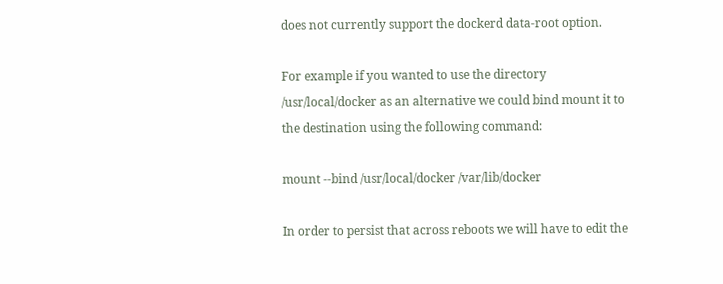does not currently support the dockerd data-root option.

For example if you wanted to use the directory /usr/local/docker as an alternative we could bind mount it to the destination using the following command:

mount --bind /usr/local/docker /var/lib/docker

In order to persist that across reboots we will have to edit the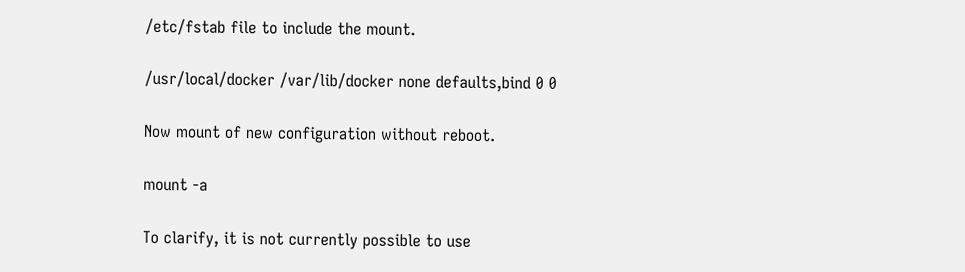/etc/fstab file to include the mount.

/usr/local/docker /var/lib/docker none defaults,bind 0 0

Now mount of new configuration without reboot.

mount -a

To clarify, it is not currently possible to use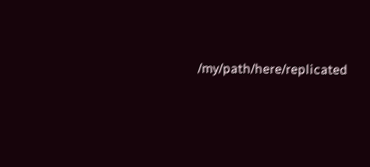/my/path/here/replicated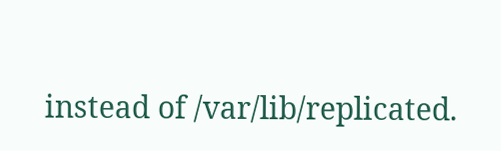instead of /var/lib/replicated.